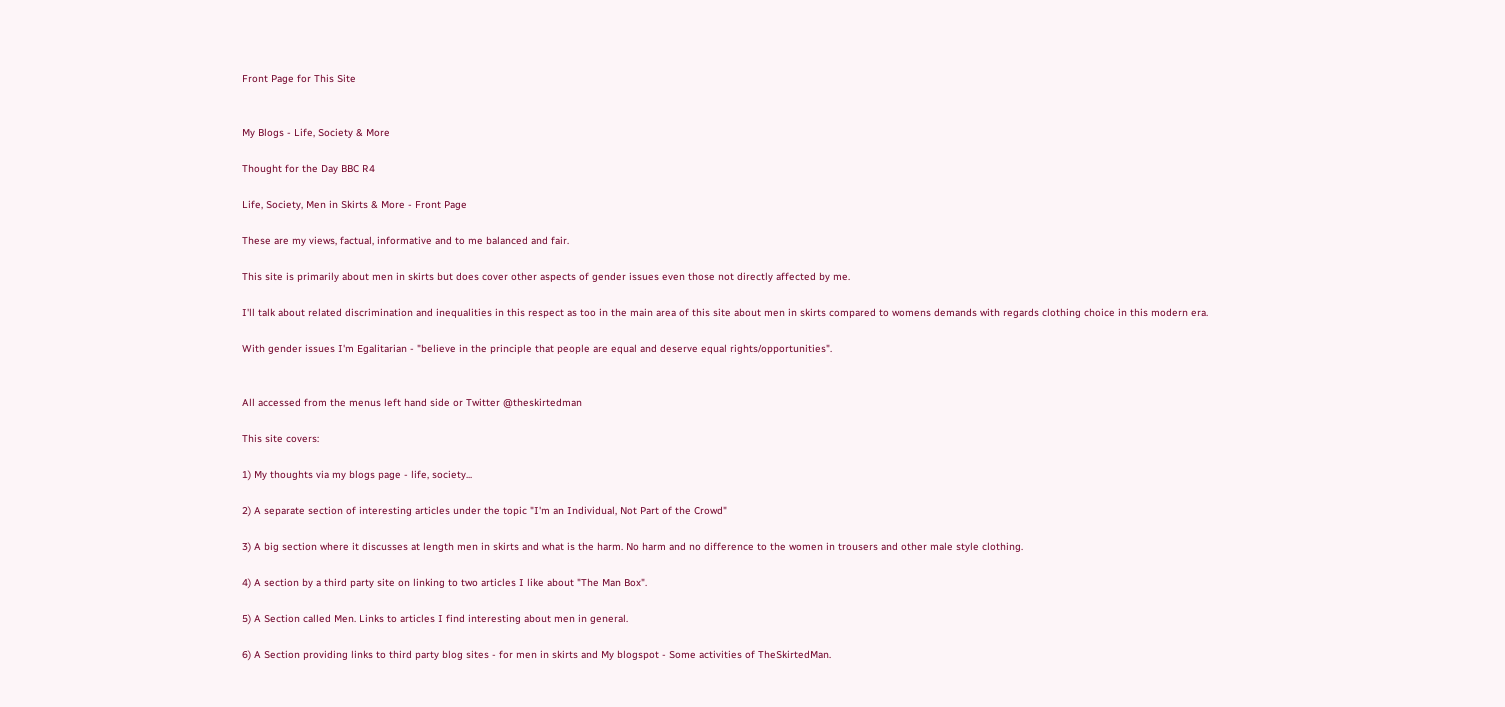Front Page for This Site


My Blogs - Life, Society & More

Thought for the Day BBC R4

Life, Society, Men in Skirts & More - Front Page

These are my views, factual, informative and to me balanced and fair.

This site is primarily about men in skirts but does cover other aspects of gender issues even those not directly affected by me.

I'll talk about related discrimination and inequalities in this respect as too in the main area of this site about men in skirts compared to womens demands with regards clothing choice in this modern era.

With gender issues I'm Egalitarian - "believe in the principle that people are equal and deserve equal rights/opportunities".


All accessed from the menus left hand side or Twitter @theskirtedman

This site covers:

1) My thoughts via my blogs page - life, society...

2) A separate section of interesting articles under the topic "I'm an Individual, Not Part of the Crowd"

3) A big section where it discusses at length men in skirts and what is the harm. No harm and no difference to the women in trousers and other male style clothing.

4) A section by a third party site on linking to two articles I like about "The Man Box".

5) A Section called Men. Links to articles I find interesting about men in general.

6) A Section providing links to third party blog sites - for men in skirts and My blogspot - Some activities of TheSkirtedMan.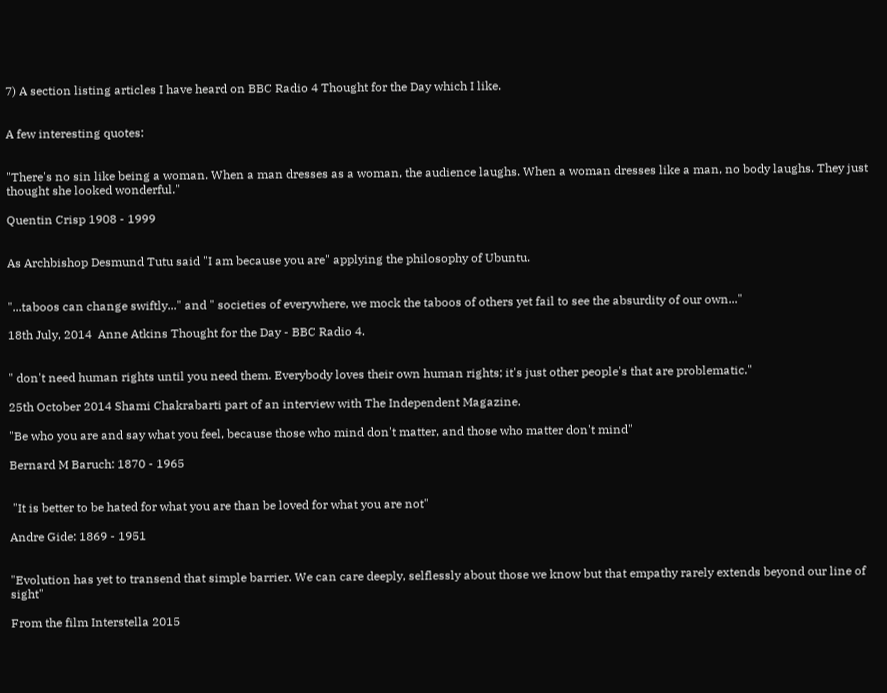7) A section listing articles I have heard on BBC Radio 4 Thought for the Day which I like.


A few interesting quotes:


"There's no sin like being a woman. When a man dresses as a woman, the audience laughs. When a woman dresses like a man, no body laughs. They just thought she looked wonderful."

Quentin Crisp 1908 - 1999


As Archbishop Desmund Tutu said "I am because you are" applying the philosophy of Ubuntu.


"...taboos can change swiftly..." and " societies of everywhere, we mock the taboos of others yet fail to see the absurdity of our own..."

18th July, 2014  Anne Atkins Thought for the Day - BBC Radio 4.


" don't need human rights until you need them. Everybody loves their own human rights; it's just other people's that are problematic."

25th October 2014 Shami Chakrabarti part of an interview with The Independent Magazine.

"Be who you are and say what you feel, because those who mind don't matter, and those who matter don't mind"

Bernard M Baruch: 1870 - 1965


 "It is better to be hated for what you are than be loved for what you are not"

Andre Gide: 1869 - 1951


"Evolution has yet to transend that simple barrier. We can care deeply, selflessly about those we know but that empathy rarely extends beyond our line of sight"

From the film Interstella 2015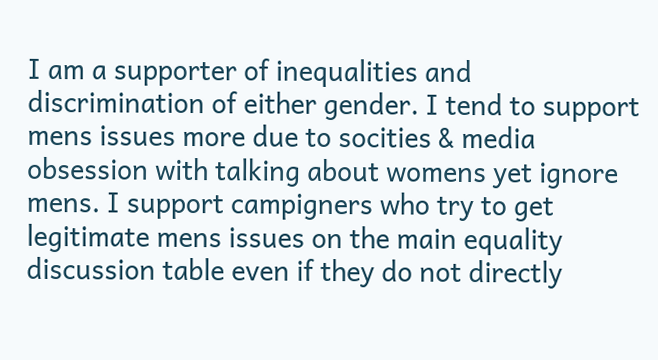I am a supporter of inequalities and discrimination of either gender. I tend to support mens issues more due to socities & media obsession with talking about womens yet ignore mens. I support campigners who try to get legitimate mens issues on the main equality discussion table even if they do not directly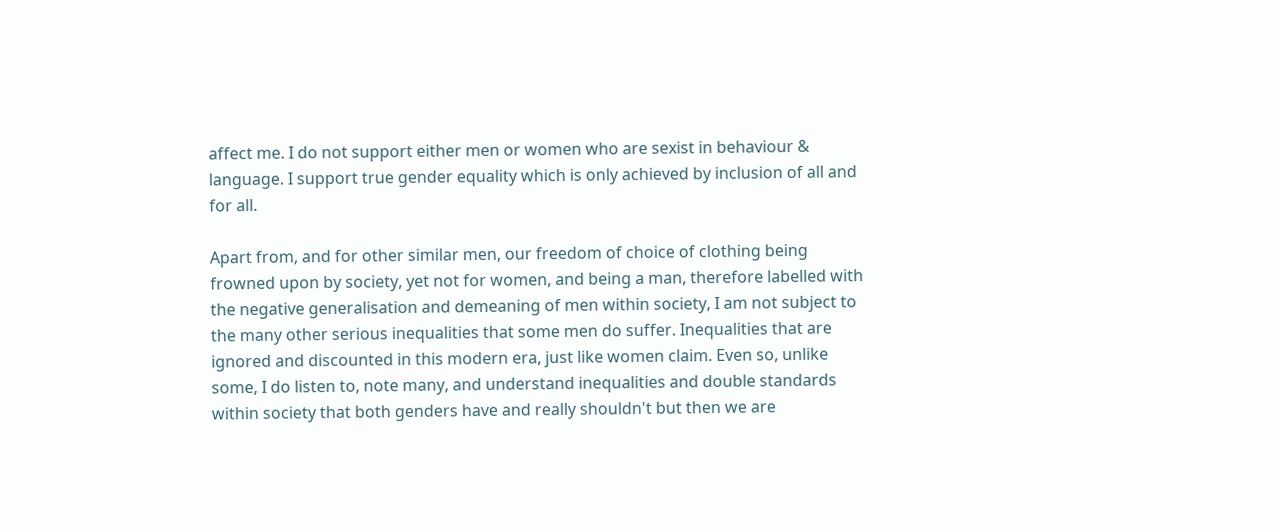affect me. I do not support either men or women who are sexist in behaviour & language. I support true gender equality which is only achieved by inclusion of all and for all.

Apart from, and for other similar men, our freedom of choice of clothing being frowned upon by society, yet not for women, and being a man, therefore labelled with the negative generalisation and demeaning of men within society, I am not subject to the many other serious inequalities that some men do suffer. Inequalities that are ignored and discounted in this modern era, just like women claim. Even so, unlike some, I do listen to, note many, and understand inequalities and double standards within society that both genders have and really shouldn't but then we are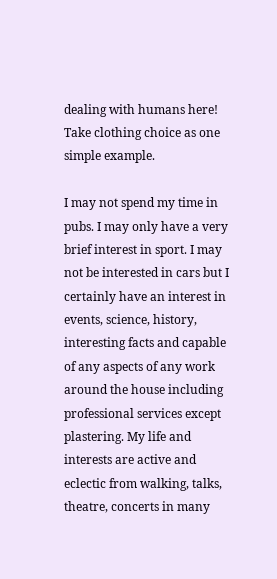dealing with humans here! Take clothing choice as one simple example.

I may not spend my time in pubs. I may only have a very brief interest in sport. I may not be interested in cars but I certainly have an interest in events, science, history, interesting facts and capable of any aspects of any work around the house including professional services except plastering. My life and interests are active and eclectic from walking, talks, theatre, concerts in many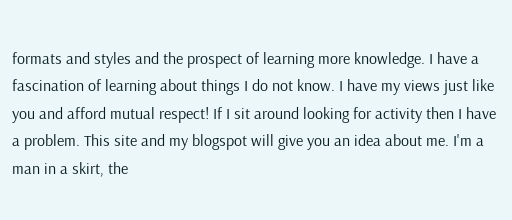formats and styles and the prospect of learning more knowledge. I have a fascination of learning about things I do not know. I have my views just like you and afford mutual respect! If I sit around looking for activity then I have a problem. This site and my blogspot will give you an idea about me. I'm a man in a skirt, the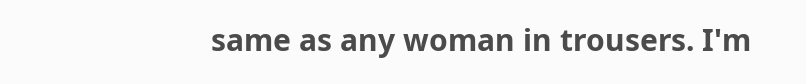same as any woman in trousers. I'm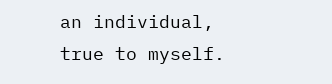an individual, true to myself.